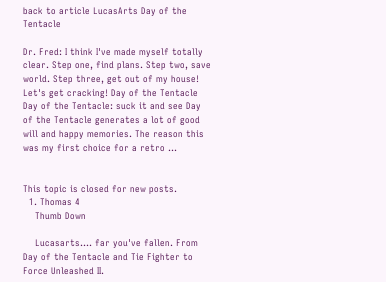back to article LucasArts Day of the Tentacle

Dr. Fred: I think I've made myself totally clear. Step one, find plans. Step two, save world. Step three, get out of my house! Let's get cracking! Day of the Tentacle Day of the Tentacle: suck it and see Day of the Tentacle generates a lot of good will and happy memories. The reason this was my first choice for a retro …


This topic is closed for new posts.
  1. Thomas 4
    Thumb Down

    Lucasarts.... far you've fallen. From Day of the Tentacle and Tie Fighter to Force Unleashed II.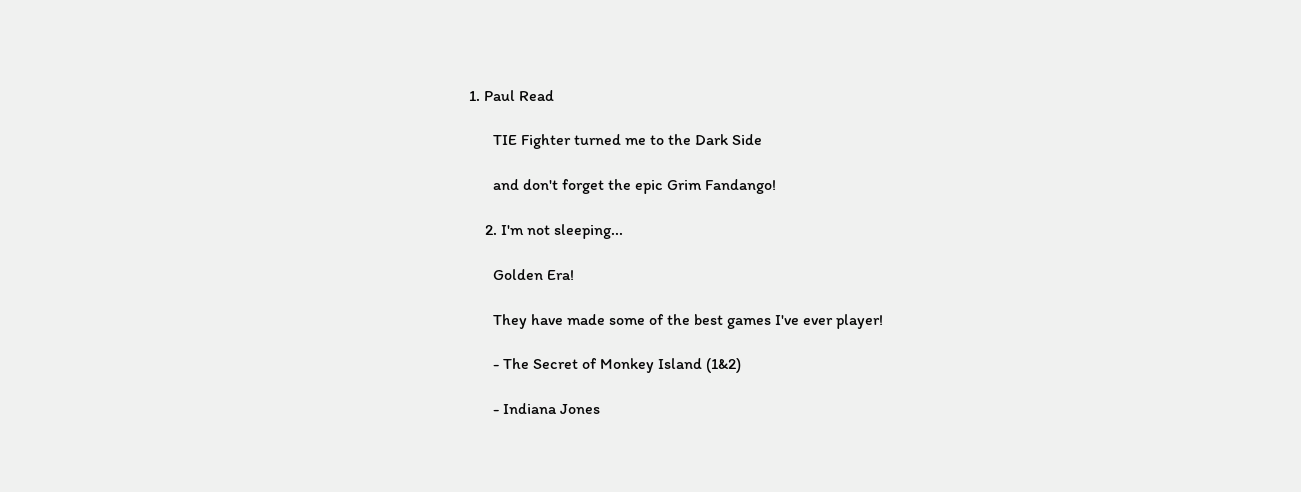1. Paul Read

      TIE Fighter turned me to the Dark Side

      and don't forget the epic Grim Fandango!

    2. I'm not sleeping...

      Golden Era!

      They have made some of the best games I've ever player!

      - The Secret of Monkey Island (1&2)

      - Indiana Jones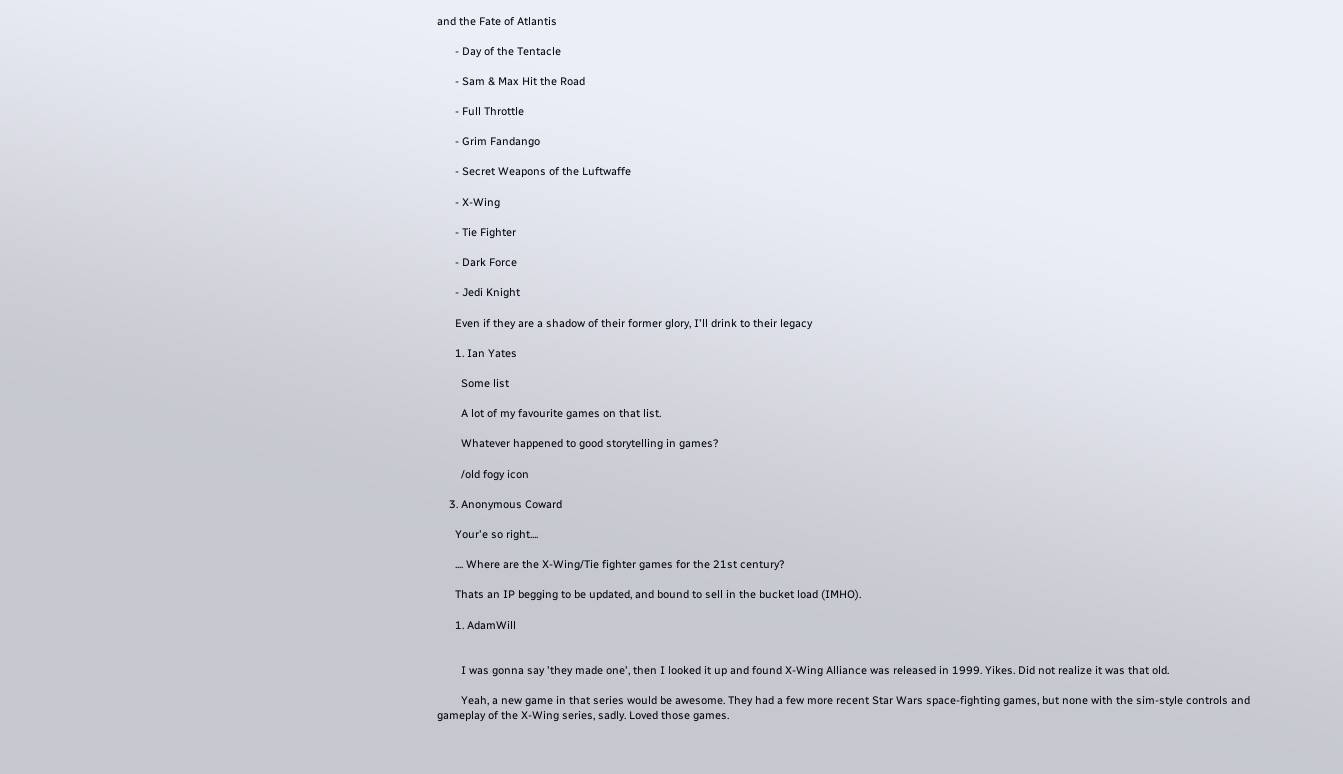and the Fate of Atlantis

      - Day of the Tentacle

      - Sam & Max Hit the Road

      - Full Throttle

      - Grim Fandango

      - Secret Weapons of the Luftwaffe

      - X-Wing

      - Tie Fighter

      - Dark Force

      - Jedi Knight

      Even if they are a shadow of their former glory, I'll drink to their legacy

      1. Ian Yates

        Some list

        A lot of my favourite games on that list.

        Whatever happened to good storytelling in games?

        /old fogy icon

    3. Anonymous Coward

      Your'e so right....

      .... Where are the X-Wing/Tie fighter games for the 21st century?

      Thats an IP begging to be updated, and bound to sell in the bucket load (IMHO).

      1. AdamWill


        I was gonna say 'they made one', then I looked it up and found X-Wing Alliance was released in 1999. Yikes. Did not realize it was that old.

        Yeah, a new game in that series would be awesome. They had a few more recent Star Wars space-fighting games, but none with the sim-style controls and gameplay of the X-Wing series, sadly. Loved those games.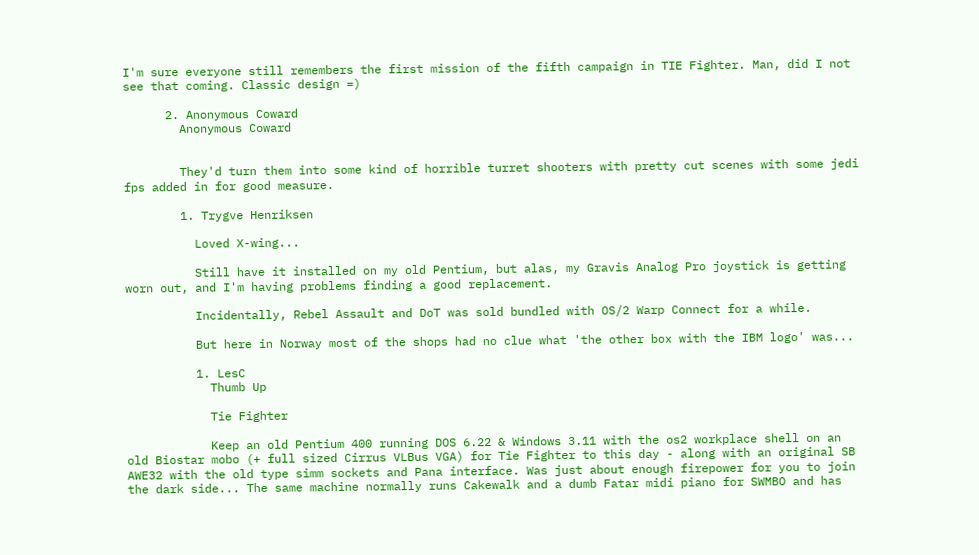I'm sure everyone still remembers the first mission of the fifth campaign in TIE Fighter. Man, did I not see that coming. Classic design =)

      2. Anonymous Coward
        Anonymous Coward


        They'd turn them into some kind of horrible turret shooters with pretty cut scenes with some jedi fps added in for good measure.

        1. Trygve Henriksen

          Loved X-wing...

          Still have it installed on my old Pentium, but alas, my Gravis Analog Pro joystick is getting worn out, and I'm having problems finding a good replacement.

          Incidentally, Rebel Assault and DoT was sold bundled with OS/2 Warp Connect for a while.

          But here in Norway most of the shops had no clue what 'the other box with the IBM logo' was...

          1. LesC
            Thumb Up

            Tie Fighter

            Keep an old Pentium 400 running DOS 6.22 & Windows 3.11 with the os2 workplace shell on an old Biostar mobo (+ full sized Cirrus VLBus VGA) for Tie Fighter to this day - along with an original SB AWE32 with the old type simm sockets and Pana interface. Was just about enough firepower for you to join the dark side... The same machine normally runs Cakewalk and a dumb Fatar midi piano for SWMBO and has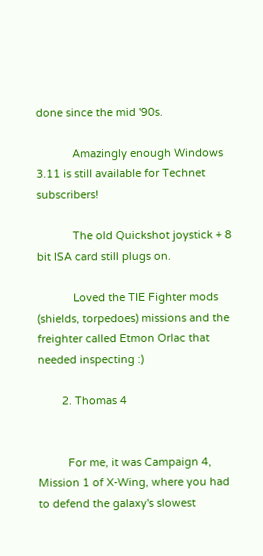done since the mid '90s.

            Amazingly enough Windows 3.11 is still available for Technet subscribers!

            The old Quickshot joystick + 8 bit ISA card still plugs on.

            Loved the TIE Fighter mods (shields, torpedoes) missions and the freighter called Etmon Orlac that needed inspecting :)

        2. Thomas 4


          For me, it was Campaign 4, Mission 1 of X-Wing, where you had to defend the galaxy's slowest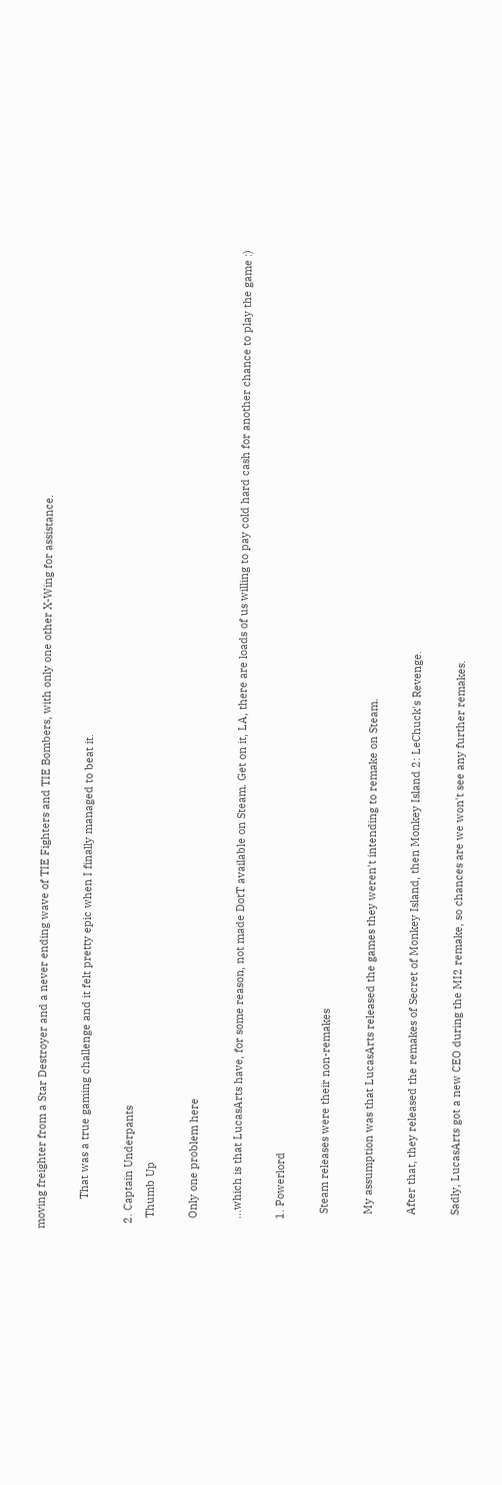moving freighter from a Star Destroyer and a never ending wave of TIE Fighters and TIE Bombers, with only one other X-Wing for assistance.

          That was a true gaming challenge and it felt pretty epic when I finally managed to beat it.

  2. Captain Underpants
    Thumb Up

    Only one problem here

    ...which is that LucasArts have, for some reason, not made DotT available on Steam. Get on it, LA, there are loads of us willing to pay cold hard cash for another chance to play the game :)

    1. Powerlord

      Steam releases were their non-remakes

      My assumption was that LucasArts released the games they weren't intending to remake on Steam.

      After that, they released the remakes of Secret of Monkey Island, then Monkey Island 2: LeChuck's Revenge.

      Sadly, LucasArts got a new CEO during the MI2 remake, so chances are we won't see any further remakes.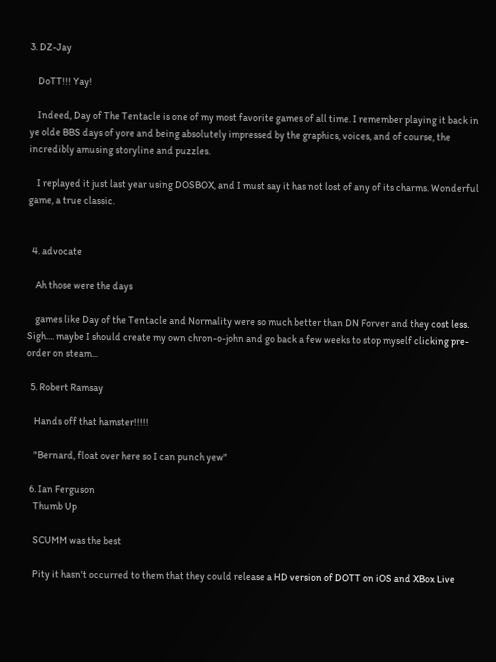3. DZ-Jay

    DoTT!!! Yay!

    Indeed, Day of The Tentacle is one of my most favorite games of all time. I remember playing it back in ye olde BBS days of yore and being absolutely impressed by the graphics, voices, and of course, the incredibly amusing storyline and puzzles.

    I replayed it just last year using DOSBOX, and I must say it has not lost of any of its charms. Wonderful game, a true classic.


  4. advocate

    Ah those were the days

    games like Day of the Tentacle and Normality were so much better than DN Forver and they cost less. Sigh.... maybe I should create my own chron-o-john and go back a few weeks to stop myself clicking pre-order on steam...

  5. Robert Ramsay

    Hands off that hamster!!!!!

    "Bernard, float over here so I can punch yew"

  6. Ian Ferguson
    Thumb Up

    SCUMM was the best

    Pity it hasn't occurred to them that they could release a HD version of DOTT on iOS and XBox Live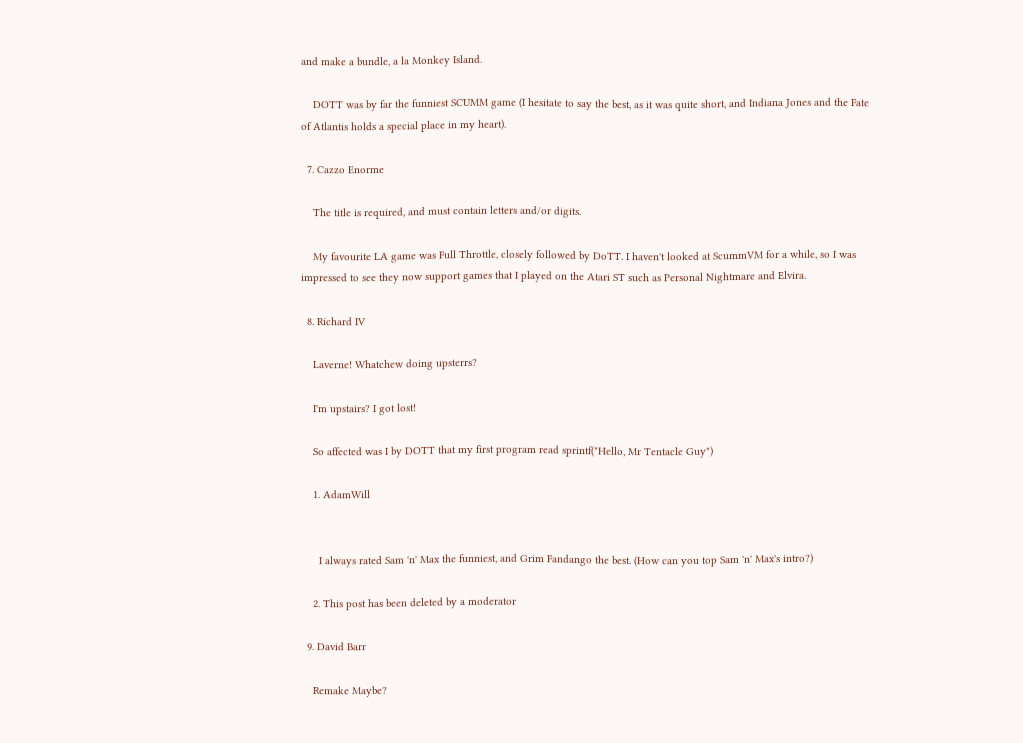and make a bundle, a la Monkey Island.

    DOTT was by far the funniest SCUMM game (I hesitate to say the best, as it was quite short, and Indiana Jones and the Fate of Atlantis holds a special place in my heart).

  7. Cazzo Enorme

    The title is required, and must contain letters and/or digits.

    My favourite LA game was Full Throttle, closely followed by DoTT. I haven't looked at ScummVM for a while, so I was impressed to see they now support games that I played on the Atari ST such as Personal Nightmare and Elvira.

  8. Richard IV

    Laverne! Whatchew doing upsterrs?

    I'm upstairs? I got lost!

    So affected was I by DOTT that my first program read sprintf("Hello, Mr Tentacle Guy")

    1. AdamWill


      I always rated Sam 'n' Max the funniest, and Grim Fandango the best. (How can you top Sam 'n' Max's intro?)

    2. This post has been deleted by a moderator

  9. David Barr

    Remake Maybe?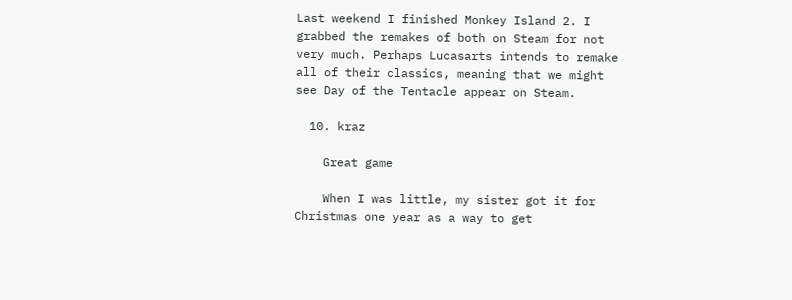Last weekend I finished Monkey Island 2. I grabbed the remakes of both on Steam for not very much. Perhaps Lucasarts intends to remake all of their classics, meaning that we might see Day of the Tentacle appear on Steam.

  10. kraz

    Great game

    When I was little, my sister got it for Christmas one year as a way to get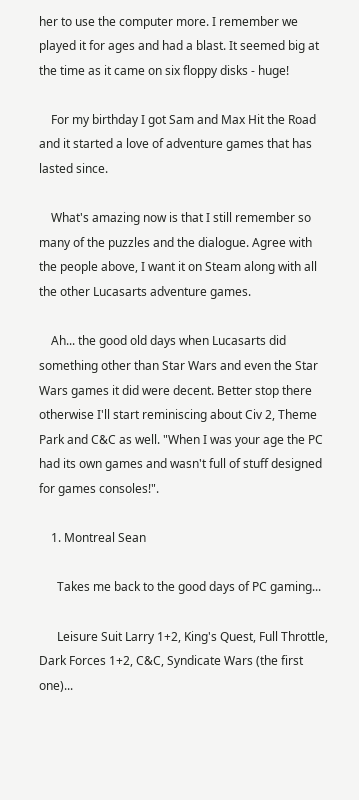her to use the computer more. I remember we played it for ages and had a blast. It seemed big at the time as it came on six floppy disks - huge!

    For my birthday I got Sam and Max Hit the Road and it started a love of adventure games that has lasted since.

    What's amazing now is that I still remember so many of the puzzles and the dialogue. Agree with the people above, I want it on Steam along with all the other Lucasarts adventure games.

    Ah... the good old days when Lucasarts did something other than Star Wars and even the Star Wars games it did were decent. Better stop there otherwise I'll start reminiscing about Civ 2, Theme Park and C&C as well. "When I was your age the PC had its own games and wasn't full of stuff designed for games consoles!".

    1. Montreal Sean

      Takes me back to the good days of PC gaming...

      Leisure Suit Larry 1+2, King's Quest, Full Throttle, Dark Forces 1+2, C&C, Syndicate Wars (the first one)...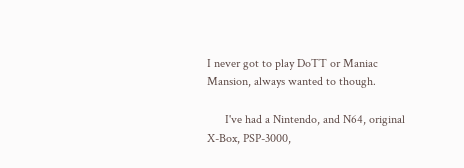I never got to play DoTT or Maniac Mansion, always wanted to though.

      I've had a Nintendo, and N64, original X-Box, PSP-3000,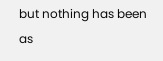but nothing has been as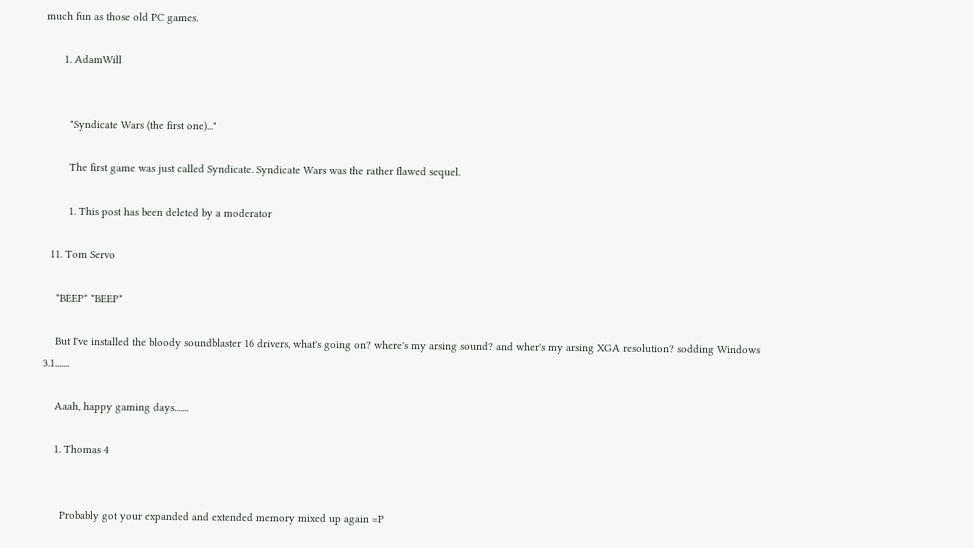much fun as those old PC games.

      1. AdamWill


        "Syndicate Wars (the first one)..."

        The first game was just called Syndicate. Syndicate Wars was the rather flawed sequel.

        1. This post has been deleted by a moderator

  11. Tom Servo

    *BEEP* *BEEP*

    But I've installed the bloody soundblaster 16 drivers, what's going on? where's my arsing sound? and wher's my arsing XGA resolution? sodding Windows 3.1.......

    Aaah, happy gaming days.......

    1. Thomas 4


      Probably got your expanded and extended memory mixed up again =P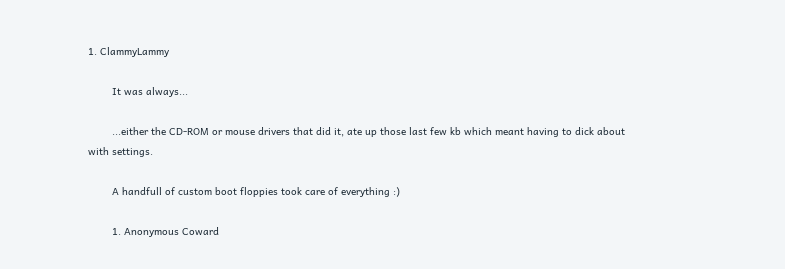1. ClammyLammy

        It was always...

        ...either the CD-ROM or mouse drivers that did it, ate up those last few kb which meant having to dick about with settings.

        A handfull of custom boot floppies took care of everything :)

        1. Anonymous Coward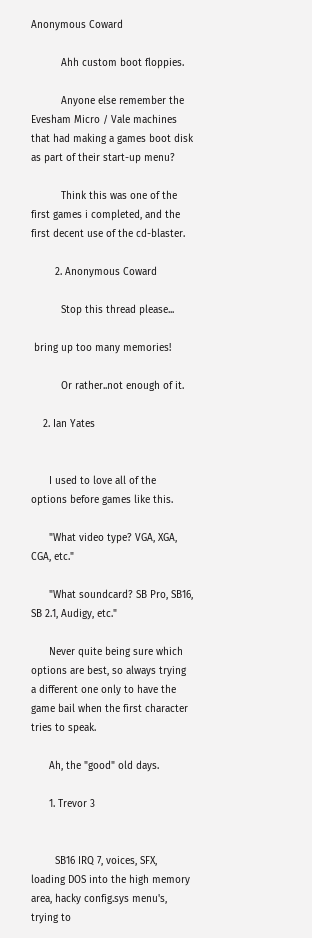Anonymous Coward

          Ahh custom boot floppies.

          Anyone else remember the Evesham Micro / Vale machines that had making a games boot disk as part of their start-up menu?

          Think this was one of the first games i completed, and the first decent use of the cd-blaster.

        2. Anonymous Coward

          Stop this thread please...

 bring up too many memories!

          Or rather..not enough of it.

    2. Ian Yates


      I used to love all of the options before games like this.

      "What video type? VGA, XGA, CGA, etc."

      "What soundcard? SB Pro, SB16, SB 2.1, Audigy, etc."

      Never quite being sure which options are best, so always trying a different one only to have the game bail when the first character tries to speak.

      Ah, the "good" old days.

      1. Trevor 3


        SB16 IRQ 7, voices, SFX, loading DOS into the high memory area, hacky config.sys menu's, trying to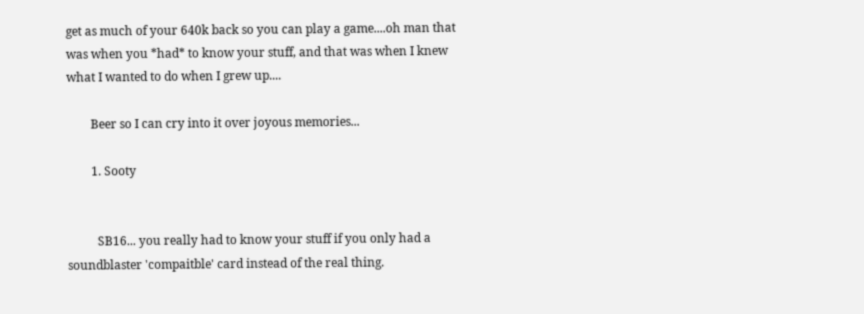get as much of your 640k back so you can play a game....oh man that was when you *had* to know your stuff, and that was when I knew what I wanted to do when I grew up....

        Beer so I can cry into it over joyous memories...

        1. Sooty


          SB16... you really had to know your stuff if you only had a soundblaster 'compaitble' card instead of the real thing.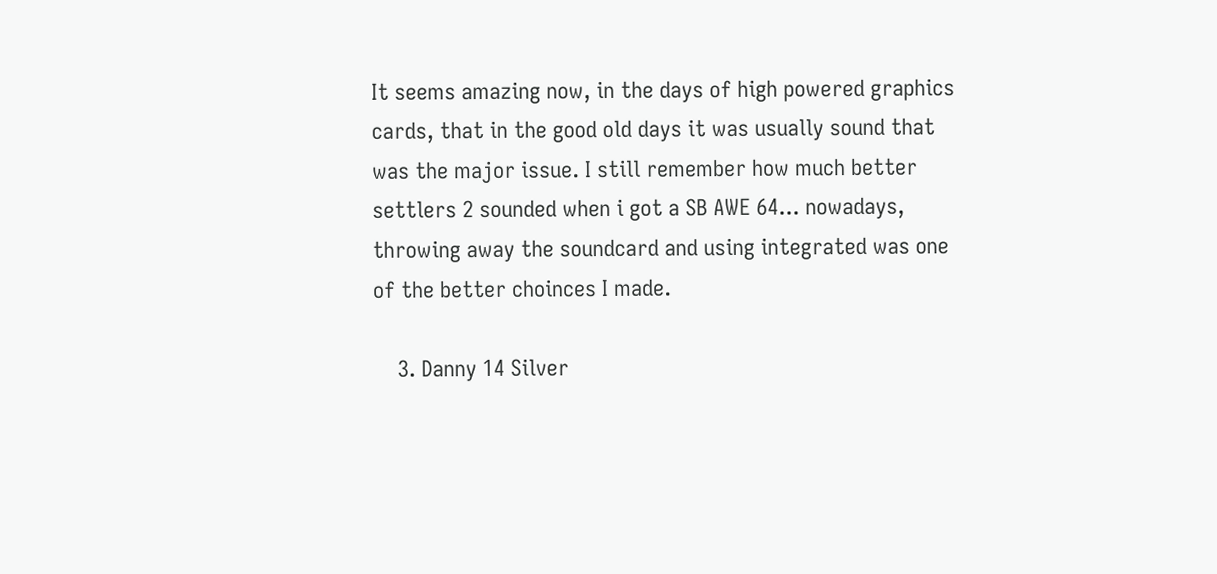It seems amazing now, in the days of high powered graphics cards, that in the good old days it was usually sound that was the major issue. I still remember how much better settlers 2 sounded when i got a SB AWE 64... nowadays, throwing away the soundcard and using integrated was one of the better choinces I made.

    3. Danny 14 Silver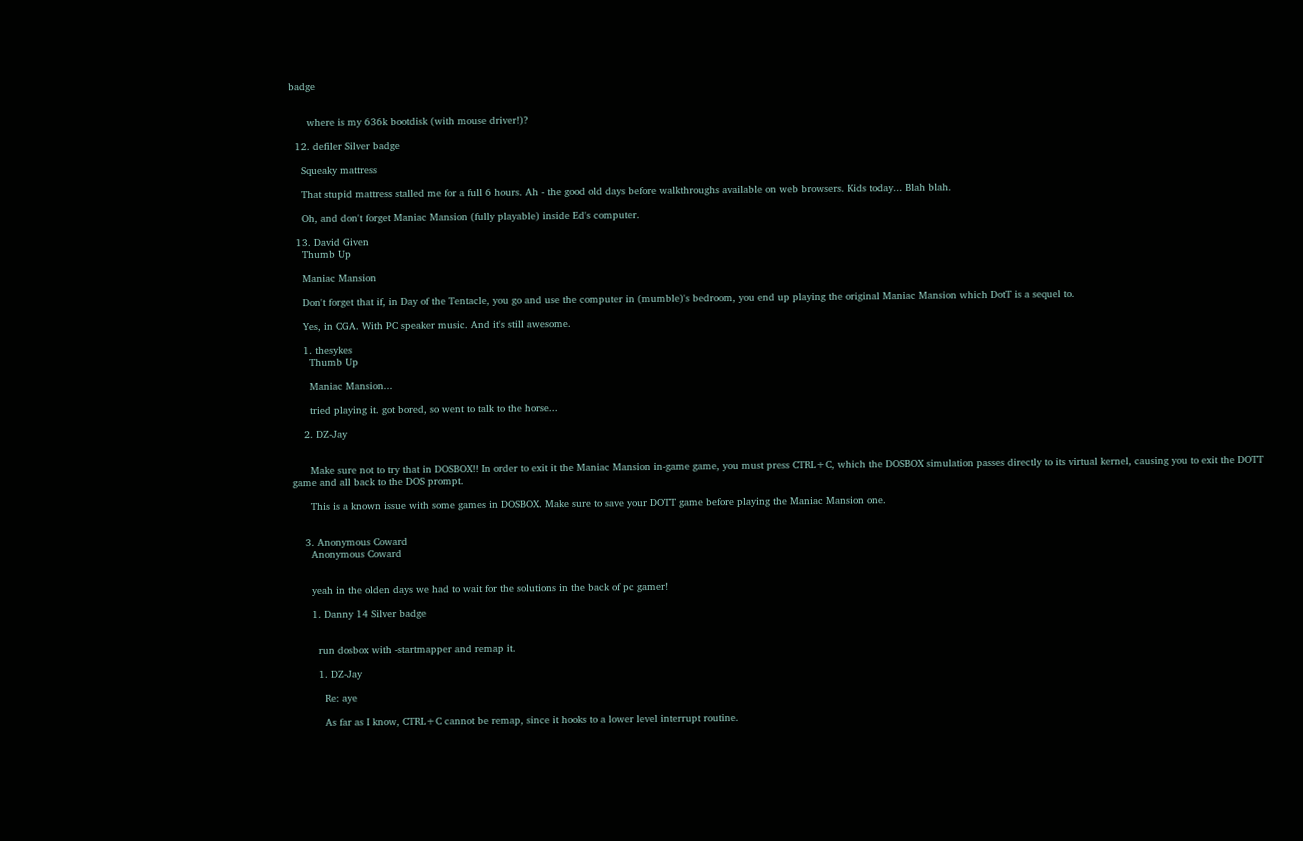badge


      where is my 636k bootdisk (with mouse driver!)?

  12. defiler Silver badge

    Squeaky mattress

    That stupid mattress stalled me for a full 6 hours. Ah - the good old days before walkthroughs available on web browsers. Kids today... Blah blah.

    Oh, and don't forget Maniac Mansion (fully playable) inside Ed's computer.

  13. David Given
    Thumb Up

    Maniac Mansion

    Don't forget that if, in Day of the Tentacle, you go and use the computer in (mumble)'s bedroom, you end up playing the original Maniac Mansion which DotT is a sequel to.

    Yes, in CGA. With PC speaker music. And it's still awesome.

    1. thesykes
      Thumb Up

      Maniac Mansion...

      tried playing it. got bored, so went to talk to the horse...

    2. DZ-Jay


      Make sure not to try that in DOSBOX!! In order to exit it the Maniac Mansion in-game game, you must press CTRL+C, which the DOSBOX simulation passes directly to its virtual kernel, causing you to exit the DOTT game and all back to the DOS prompt.

      This is a known issue with some games in DOSBOX. Make sure to save your DOTT game before playing the Maniac Mansion one.


    3. Anonymous Coward
      Anonymous Coward


      yeah in the olden days we had to wait for the solutions in the back of pc gamer!

      1. Danny 14 Silver badge


        run dosbox with -startmapper and remap it.

        1. DZ-Jay

          Re: aye

          As far as I know, CTRL+C cannot be remap, since it hooks to a lower level interrupt routine.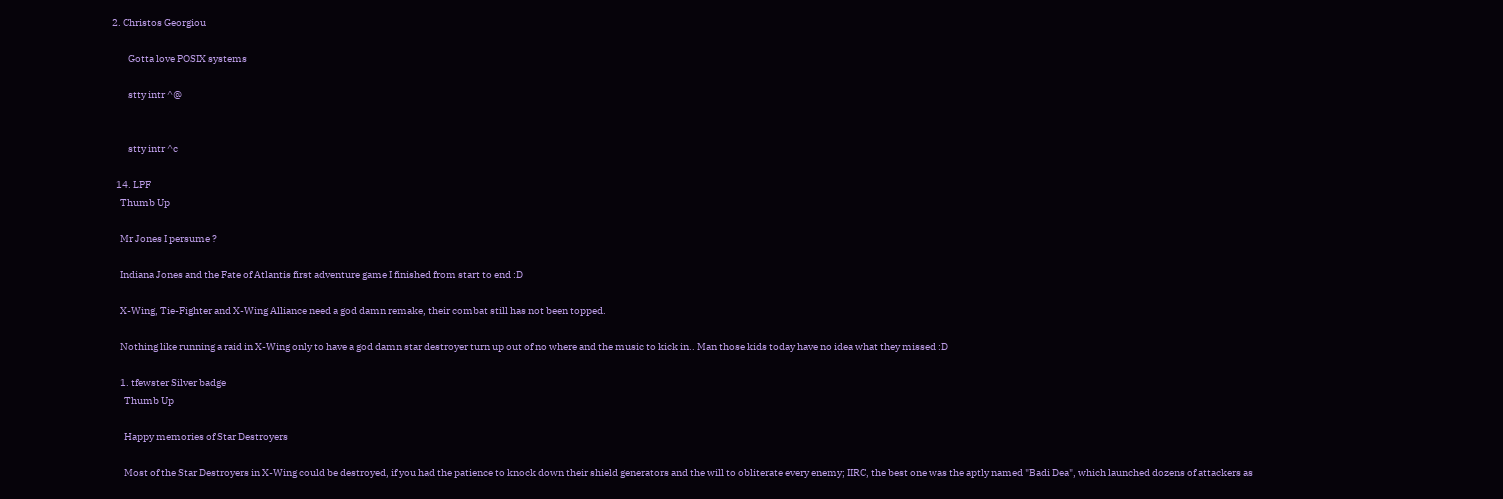2. Christos Georgiou

        Gotta love POSIX systems

        stty intr ^@


        stty intr ^c

  14. LPF
    Thumb Up

    Mr Jones I persume ?

    Indiana Jones and the Fate of Atlantis first adventure game I finished from start to end :D

    X-Wing, Tie-Fighter and X-Wing Alliance need a god damn remake, their combat still has not been topped.

    Nothing like running a raid in X-Wing only to have a god damn star destroyer turn up out of no where and the music to kick in.. Man those kids today have no idea what they missed :D

    1. tfewster Silver badge
      Thumb Up

      Happy memories of Star Destroyers

      Most of the Star Destroyers in X-Wing could be destroyed, if you had the patience to knock down their shield generators and the will to obliterate every enemy; IIRC, the best one was the aptly named "Badi Dea", which launched dozens of attackers as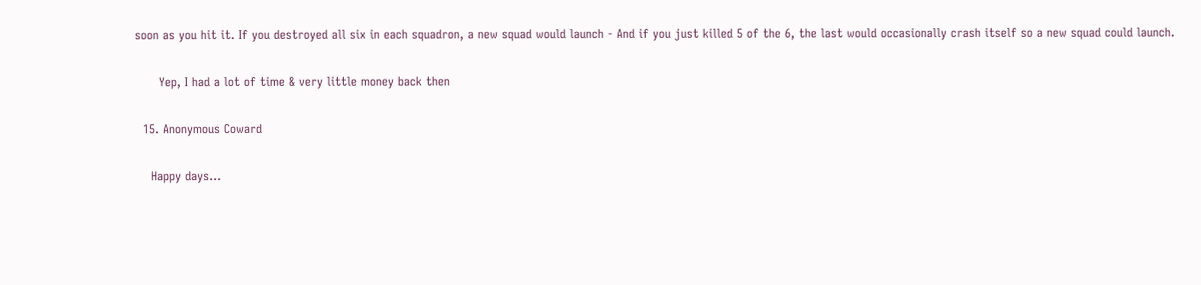soon as you hit it. If you destroyed all six in each squadron, a new squad would launch - And if you just killed 5 of the 6, the last would occasionally crash itself so a new squad could launch.

      Yep, I had a lot of time & very little money back then

  15. Anonymous Coward

    Happy days...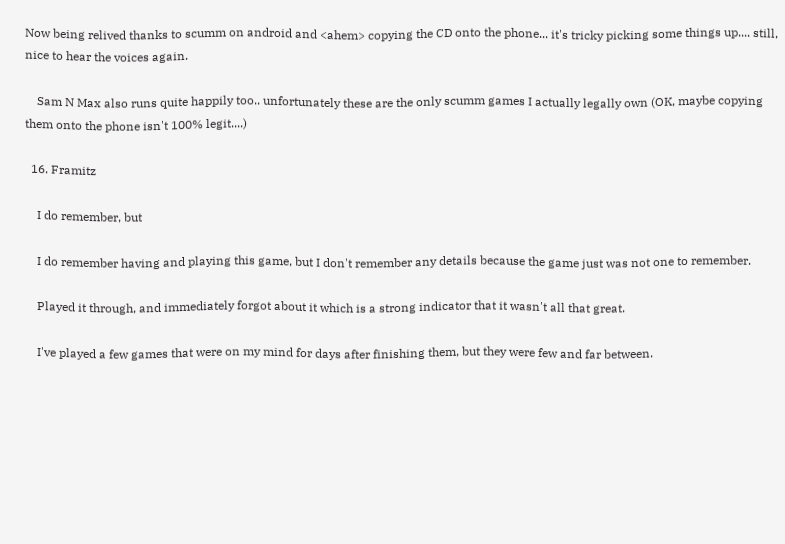Now being relived thanks to scumm on android and <ahem> copying the CD onto the phone... it's tricky picking some things up.... still, nice to hear the voices again.

    Sam N Max also runs quite happily too.. unfortunately these are the only scumm games I actually legally own (OK, maybe copying them onto the phone isn't 100% legit....)

  16. Framitz

    I do remember, but

    I do remember having and playing this game, but I don't remember any details because the game just was not one to remember.

    Played it through, and immediately forgot about it which is a strong indicator that it wasn't all that great.

    I've played a few games that were on my mind for days after finishing them, but they were few and far between.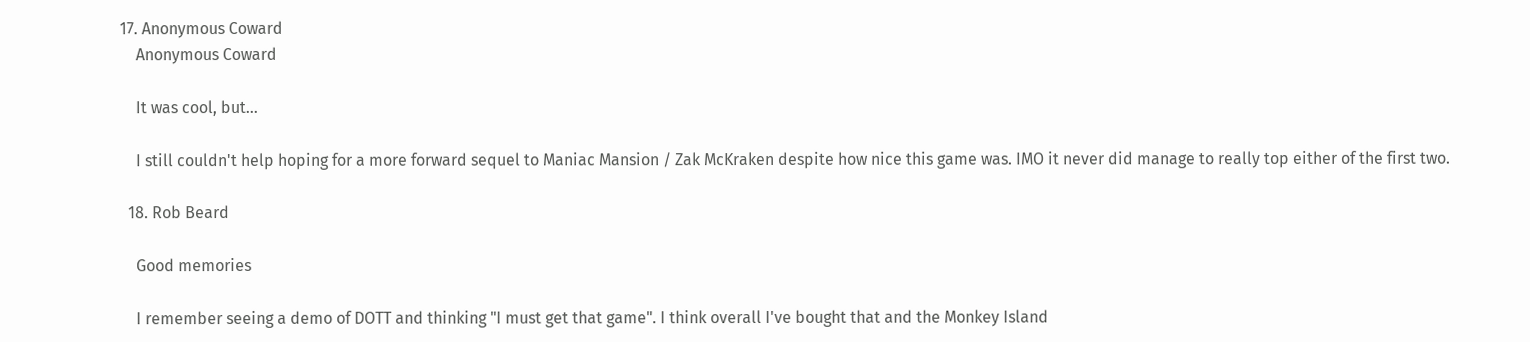17. Anonymous Coward
    Anonymous Coward

    It was cool, but...

    I still couldn't help hoping for a more forward sequel to Maniac Mansion / Zak McKraken despite how nice this game was. IMO it never did manage to really top either of the first two.

  18. Rob Beard

    Good memories

    I remember seeing a demo of DOTT and thinking "I must get that game". I think overall I've bought that and the Monkey Island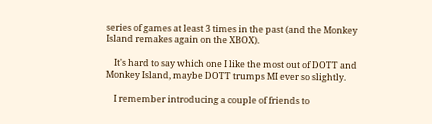series of games at least 3 times in the past (and the Monkey Island remakes again on the XBOX).

    It's hard to say which one I like the most out of DOTT and Monkey Island, maybe DOTT trumps MI ever so slightly.

    I remember introducing a couple of friends to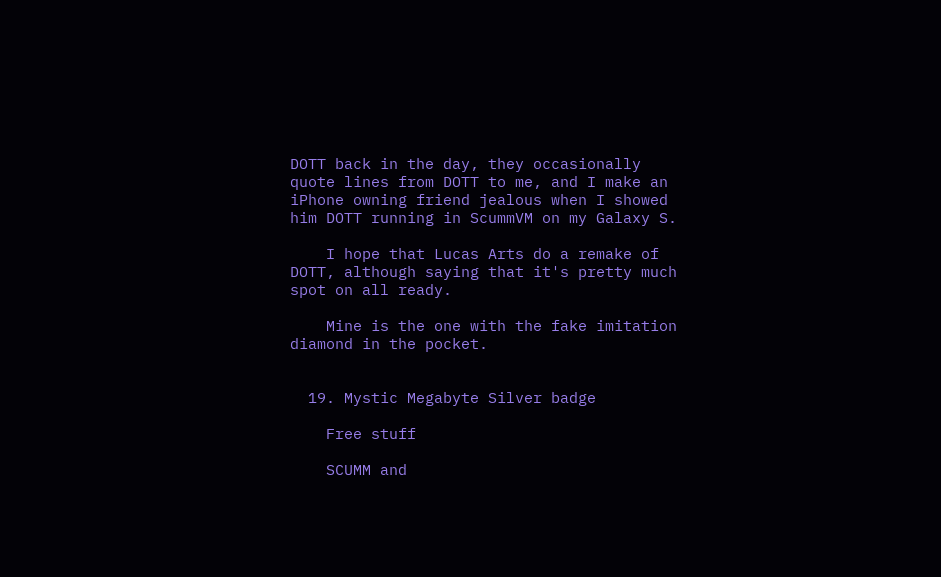DOTT back in the day, they occasionally quote lines from DOTT to me, and I make an iPhone owning friend jealous when I showed him DOTT running in ScummVM on my Galaxy S.

    I hope that Lucas Arts do a remake of DOTT, although saying that it's pretty much spot on all ready.

    Mine is the one with the fake imitation diamond in the pocket.


  19. Mystic Megabyte Silver badge

    Free stuff

    SCUMM and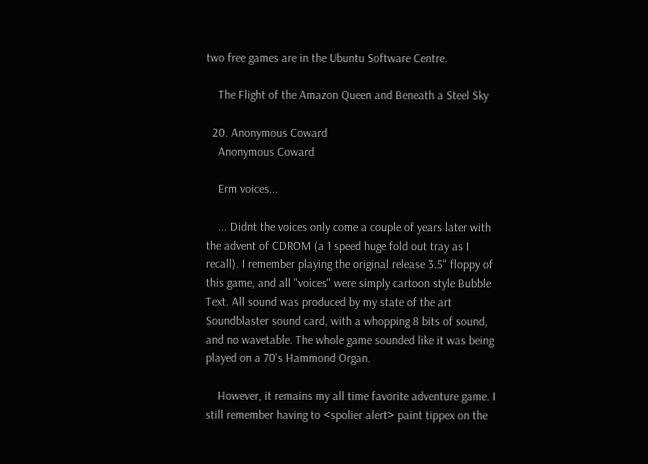two free games are in the Ubuntu Software Centre.

    The Flight of the Amazon Queen and Beneath a Steel Sky

  20. Anonymous Coward
    Anonymous Coward

    Erm voices...

    ... Didnt the voices only come a couple of years later with the advent of CDROM (a 1 speed huge fold out tray as I recall). I remember playing the original release 3.5" floppy of this game, and all "voices" were simply cartoon style Bubble Text. All sound was produced by my state of the art Soundblaster sound card, with a whopping 8 bits of sound, and no wavetable. The whole game sounded like it was being played on a 70's Hammond Organ.

    However, it remains my all time favorite adventure game. I still remember having to <spolier alert> paint tippex on the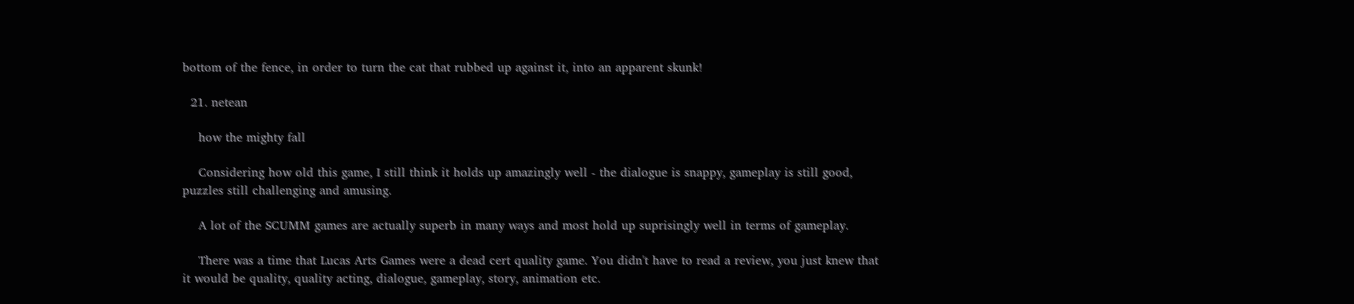bottom of the fence, in order to turn the cat that rubbed up against it, into an apparent skunk!

  21. netean

    how the mighty fall

    Considering how old this game, I still think it holds up amazingly well - the dialogue is snappy, gameplay is still good, puzzles still challenging and amusing.

    A lot of the SCUMM games are actually superb in many ways and most hold up suprisingly well in terms of gameplay.

    There was a time that Lucas Arts Games were a dead cert quality game. You didn't have to read a review, you just knew that it would be quality, quality acting, dialogue, gameplay, story, animation etc.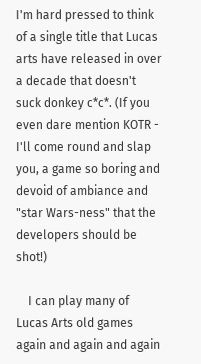I'm hard pressed to think of a single title that Lucas arts have released in over a decade that doesn't suck donkey c*c*. (If you even dare mention KOTR - I'll come round and slap you, a game so boring and devoid of ambiance and "star Wars-ness" that the developers should be shot!)

    I can play many of Lucas Arts old games again and again and again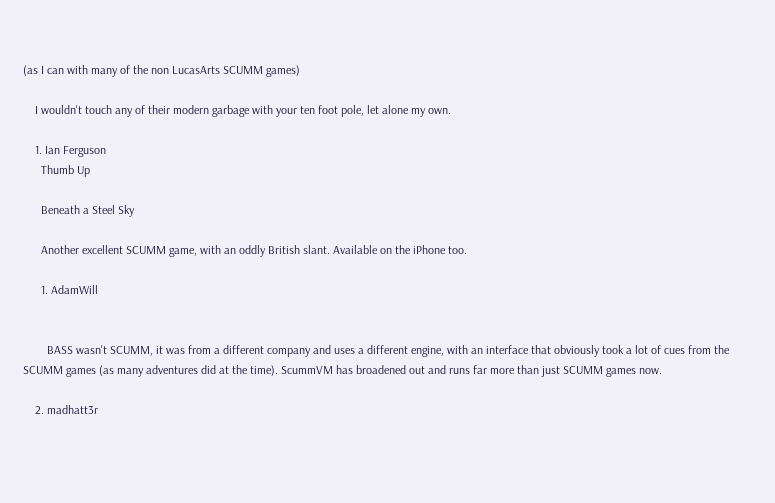(as I can with many of the non LucasArts SCUMM games)

    I wouldn't touch any of their modern garbage with your ten foot pole, let alone my own.

    1. Ian Ferguson
      Thumb Up

      Beneath a Steel Sky

      Another excellent SCUMM game, with an oddly British slant. Available on the iPhone too.

      1. AdamWill


        BASS wasn't SCUMM, it was from a different company and uses a different engine, with an interface that obviously took a lot of cues from the SCUMM games (as many adventures did at the time). ScummVM has broadened out and runs far more than just SCUMM games now.

    2. madhatt3r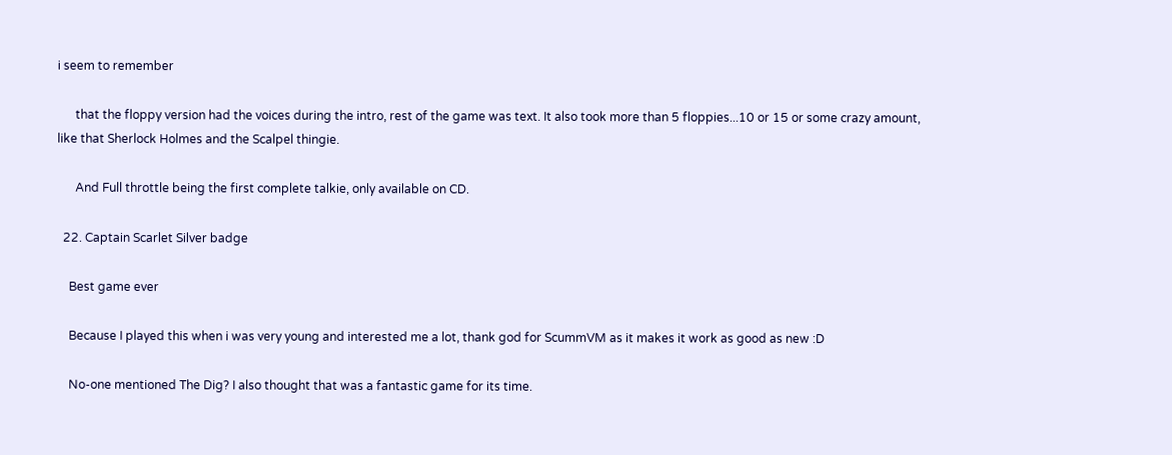i seem to remember

      that the floppy version had the voices during the intro, rest of the game was text. It also took more than 5 floppies...10 or 15 or some crazy amount, like that Sherlock Holmes and the Scalpel thingie.

      And Full throttle being the first complete talkie, only available on CD.

  22. Captain Scarlet Silver badge

    Best game ever

    Because I played this when i was very young and interested me a lot, thank god for ScummVM as it makes it work as good as new :D

    No-one mentioned The Dig? I also thought that was a fantastic game for its time.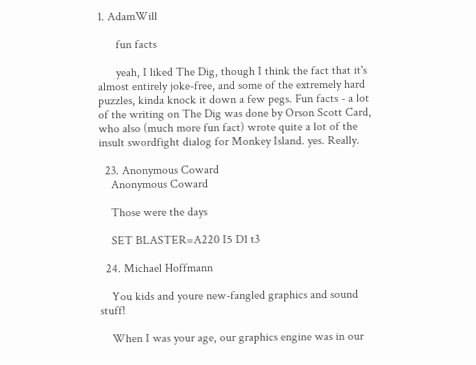1. AdamWill

      fun facts

      yeah, I liked The Dig, though I think the fact that it's almost entirely joke-free, and some of the extremely hard puzzles, kinda knock it down a few pegs. Fun facts - a lot of the writing on The Dig was done by Orson Scott Card, who also (much more fun fact) wrote quite a lot of the insult swordfight dialog for Monkey Island. yes. Really.

  23. Anonymous Coward
    Anonymous Coward

    Those were the days

    SET BLASTER=A220 I5 D1 t3

  24. Michael Hoffmann

    You kids and youre new-fangled graphics and sound stuff!

    When I was your age, our graphics engine was in our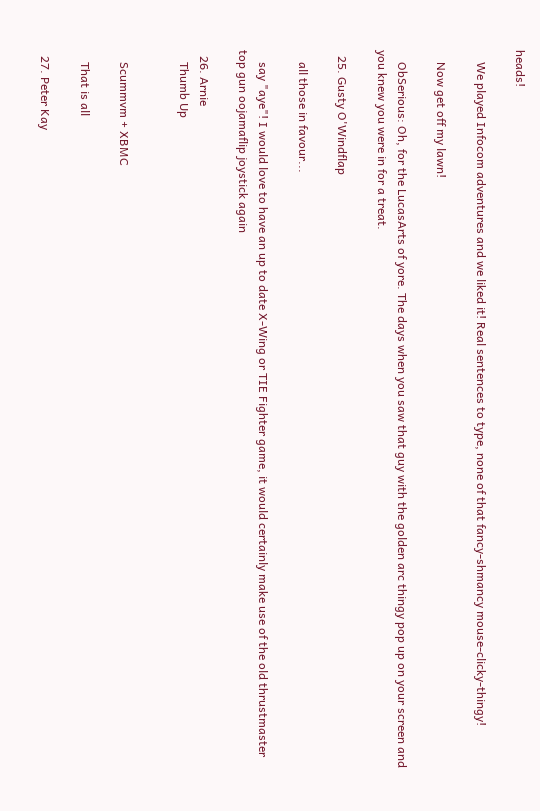heads!

    We played Infocom adventures and we liked it! Real sentences to type, none of that fancy-shmancy mouse-clicky-thingy!

    Now get off my lawn!

    ObSerious: Oh, for the LucasArts of yore. The days when you saw that guy with the golden arc thingy pop up on your screen and you knew you were in for a treat.

  25. Gusty O'Windflap

    all those in favour...

    say "aye"! I would love to have an up to date X-Wing or TIE Fighter game, it would certainly make use of the old thrustmaster top gun oojamaflip joystick again

  26. Arnie
    Thumb Up


    Scummvm + XBMC

    That is all

  27. Peter Kay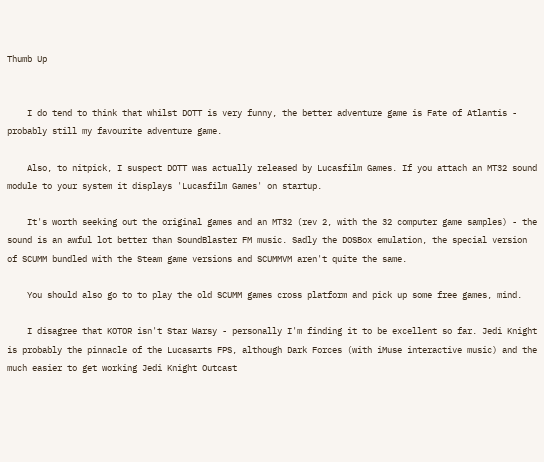Thumb Up


    I do tend to think that whilst DOTT is very funny, the better adventure game is Fate of Atlantis - probably still my favourite adventure game.

    Also, to nitpick, I suspect DOTT was actually released by Lucasfilm Games. If you attach an MT32 sound module to your system it displays 'Lucasfilm Games' on startup.

    It's worth seeking out the original games and an MT32 (rev 2, with the 32 computer game samples) - the sound is an awful lot better than SoundBlaster FM music. Sadly the DOSBox emulation, the special version of SCUMM bundled with the Steam game versions and SCUMMVM aren't quite the same.

    You should also go to to play the old SCUMM games cross platform and pick up some free games, mind.

    I disagree that KOTOR isn't Star Warsy - personally I'm finding it to be excellent so far. Jedi Knight is probably the pinnacle of the Lucasarts FPS, although Dark Forces (with iMuse interactive music) and the much easier to get working Jedi Knight Outcast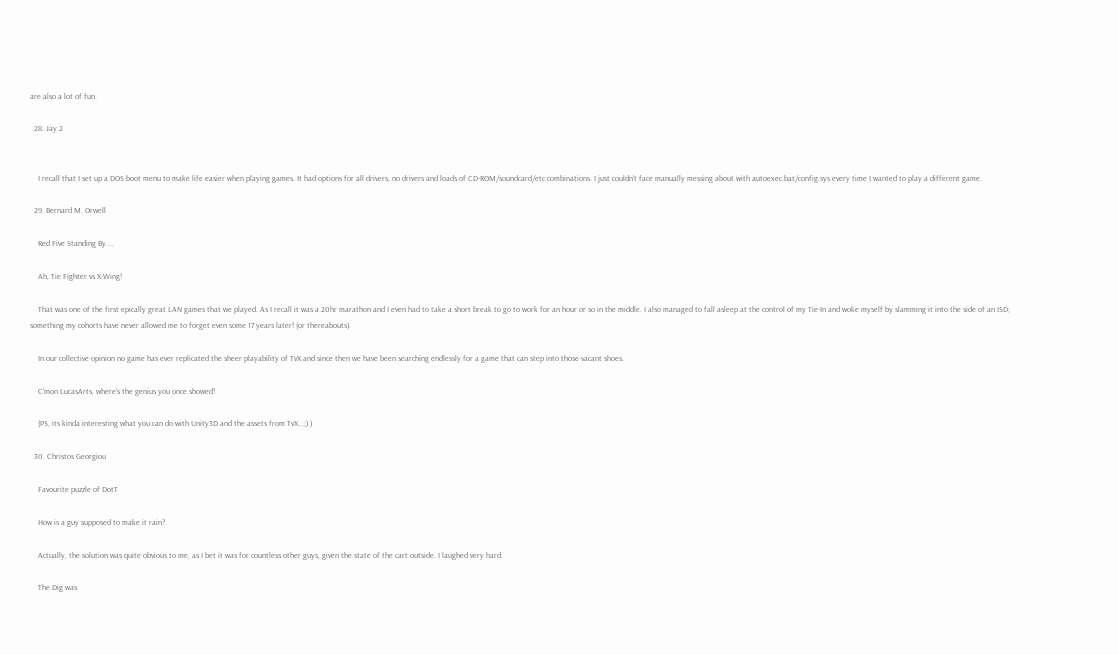are also a lot of fun.

  28. Jay 2


    I recall that I set up a DOS boot menu to make life easier when playing games. It had options for all drivers, no drivers and loads of CD-ROM/soundcard/etc combinations. I just couldn't face manually messing about with autoexec.bat/config.sys every time I wanted to play a different game.

  29. Bernard M. Orwell

    Red Five Standing By....

    Ah, Tie Fighter vs X-Wing!

    That was one of the first epically great LAN games that we played. As I recall it was a 20hr marathon and I even had to take a short break to go to work for an hour or so in the middle. I also managed to fall asleep at the control of my Tie-In and woke myself by slamming it into the side of an ISD; something my cohorts have never allowed me to forget even some 17 years later! (or thereabouts).

    In our collective opinion no game has ever replicated the sheer playability of TvX and since then we have been searching endlessly for a game that can step into those vacant shoes.

    C'mon LucasArts, where's the genius you once showed!

    (PS, its kinda interesting what you can do with Unity3D and the assets from TvX...;) )

  30. Christos Georgiou

    Favourite puzzle of DotT

    How is a guy supposed to make it rain?

    Actually, the solution was quite obvious to me, as I bet it was for countless other guys, given the state of the cart outside. I laughed very hard.

    The Dig was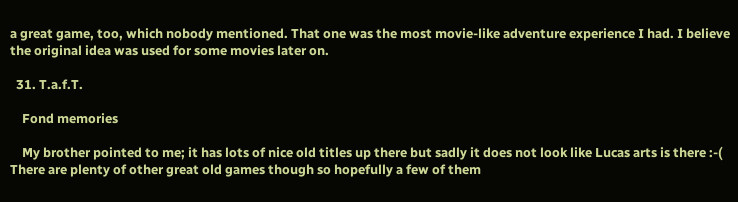a great game, too, which nobody mentioned. That one was the most movie-like adventure experience I had. I believe the original idea was used for some movies later on.

  31. T.a.f.T.

    Fond memories

    My brother pointed to me; it has lots of nice old titles up there but sadly it does not look like Lucas arts is there :-( There are plenty of other great old games though so hopefully a few of them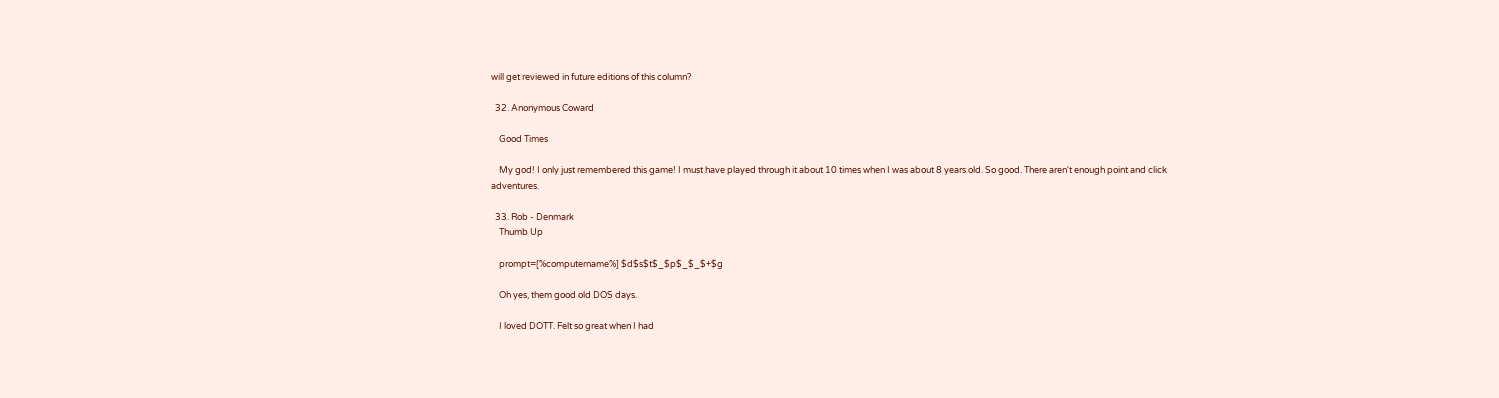will get reviewed in future editions of this column?

  32. Anonymous Coward

    Good Times

    My god! I only just remembered this game! I must have played through it about 10 times when I was about 8 years old. So good. There aren't enough point and click adventures.

  33. Rob - Denmark
    Thumb Up

    prompt=[%computername%] $d$s$t$_$p$_$_$+$g

    Oh yes, them good old DOS days.

    I loved DOTT. Felt so great when I had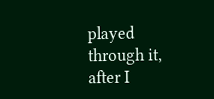played through it, after I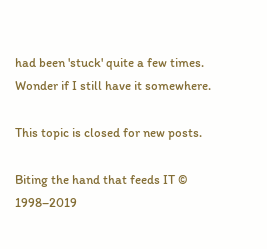had been 'stuck' quite a few times. Wonder if I still have it somewhere.

This topic is closed for new posts.

Biting the hand that feeds IT © 1998–2019